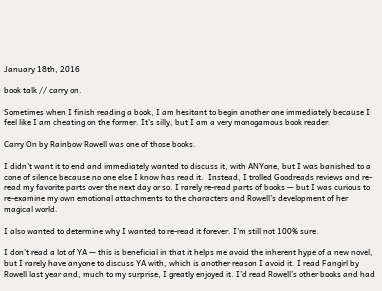January 18th, 2016

book talk // carry on.

Sometimes when I finish reading a book, I am hesitant to begin another one immediately because I feel like I am cheating on the former. It’s silly, but I am a very monogamous book reader.

Carry On by Rainbow Rowell was one of those books.

I didn’t want it to end and immediately wanted to discuss it, with ANYone, but I was banished to a cone of silence because no one else I know has read it.  Instead, I trolled Goodreads reviews and re-read my favorite parts over the next day or so. I rarely re-read parts of books — but I was curious to re-examine my own emotional attachments to the characters and Rowell’s development of her magical world.

I also wanted to determine why I wanted to re-read it forever. I’m still not 100% sure.

I don’t read a lot of YA — this is beneficial in that it helps me avoid the inherent hype of a new novel, but I rarely have anyone to discuss YA with, which is another reason I avoid it. I read Fangirl by Rowell last year and, much to my surprise, I greatly enjoyed it. I’d read Rowell’s other books and had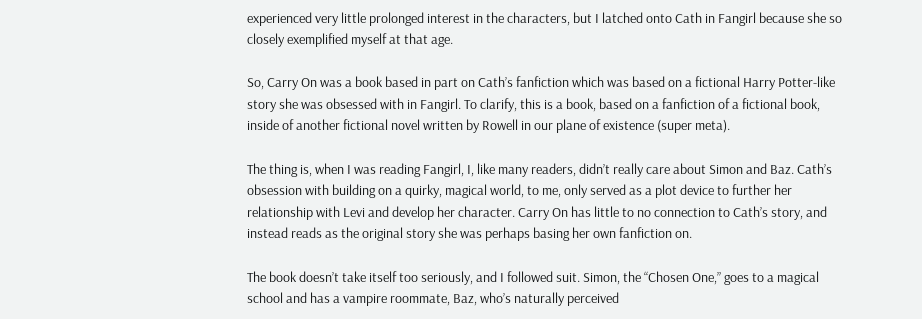experienced very little prolonged interest in the characters, but I latched onto Cath in Fangirl because she so closely exemplified myself at that age.

So, Carry On was a book based in part on Cath’s fanfiction which was based on a fictional Harry Potter-like story she was obsessed with in Fangirl. To clarify, this is a book, based on a fanfiction of a fictional book, inside of another fictional novel written by Rowell in our plane of existence (super meta).

The thing is, when I was reading Fangirl, I, like many readers, didn’t really care about Simon and Baz. Cath’s obsession with building on a quirky, magical world, to me, only served as a plot device to further her relationship with Levi and develop her character. Carry On has little to no connection to Cath’s story, and instead reads as the original story she was perhaps basing her own fanfiction on.

The book doesn’t take itself too seriously, and I followed suit. Simon, the “Chosen One,” goes to a magical school and has a vampire roommate, Baz, who’s naturally perceived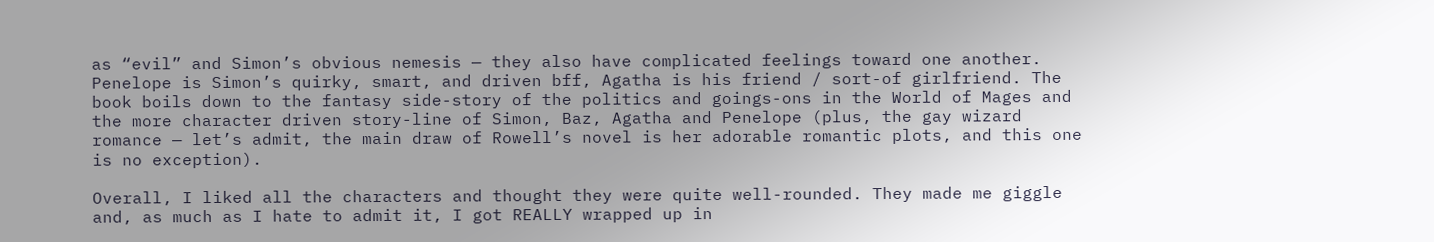as “evil” and Simon’s obvious nemesis — they also have complicated feelings toward one another. Penelope is Simon’s quirky, smart, and driven bff, Agatha is his friend / sort-of girlfriend. The book boils down to the fantasy side-story of the politics and goings-ons in the World of Mages and the more character driven story-line of Simon, Baz, Agatha and Penelope (plus, the gay wizard romance — let’s admit, the main draw of Rowell’s novel is her adorable romantic plots, and this one is no exception).

Overall, I liked all the characters and thought they were quite well-rounded. They made me giggle and, as much as I hate to admit it, I got REALLY wrapped up in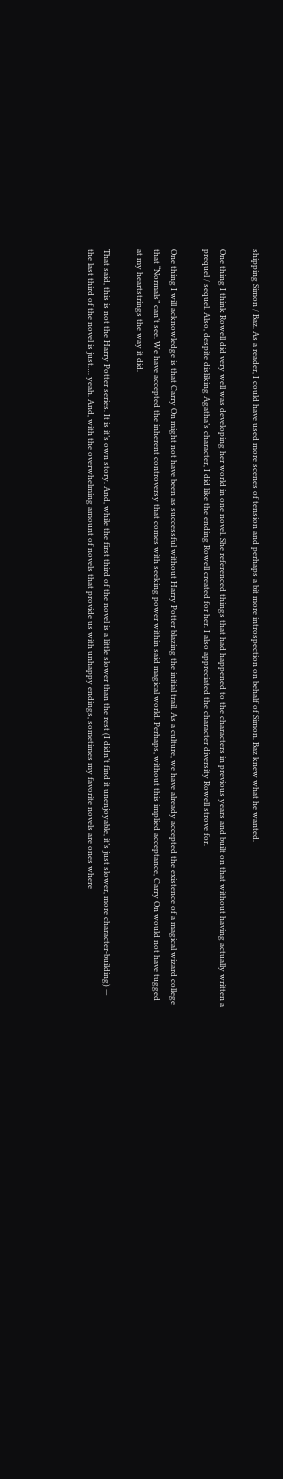shipping Simon / Baz. As a reader, I could have used more scenes of tension and perhaps a bit more introspection on behalf of Simon. Baz knew what he wanted.

One thing I think Rowell did very well was developing her world in one novel. She referenced things that had happened to the characters in previous years and built on that without having actually written a prequel / sequel. Also, despite disliking Agatha’s character, I did like the ending Rowell created for her. I also appreciated the character diversity Rowell strove for.

One thing I will acknowledge is that Carry On might not have been as successful without Harry Potter blazing the initial trail. As a culture, we have already accepted the existence of a magical wizard college that “Normals” can’t see. We have accepted the inherent controversy that comes with seeking power within said magical world. Perhaps, without this implied acceptance, Carry On would not have tugged at my heartstrings the way it did.

That said, this is not the Harry Potter series. It is it’s own story. And, while the first third of the novel is a little slower than the rest (I didn’t find it unenjoyable, it’s just slower, more character-building) — the last third of the novel is just…. yeah. And, with the overwhelming amount of novels that provide us with unhappy endings, sometimes my favorite novels are ones where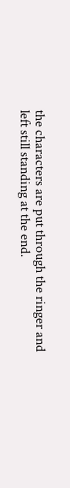the characters are put through the ringer and left still standing at the end.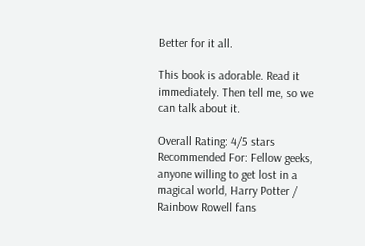Better for it all.

This book is adorable. Read it immediately. Then tell me, so we can talk about it.

Overall Rating: 4/5 stars
Recommended For: Fellow geeks, anyone willing to get lost in a magical world, Harry Potter / Rainbow Rowell fans